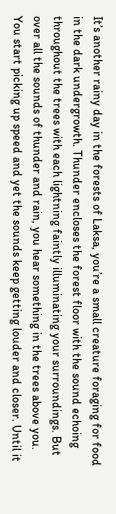It’s another rainy day in the forests of Laksa, you’re a small creature foraging for food in the dark undergrowth. Thunder encloses the forest floor with the sound echoing throughout the trees with each lightning faintly illuminating your surroundings. But over all the sounds of thunder and rain, you hear something in the trees above you. You start picking up speed and yet the sounds keep getting louder and closer. Until it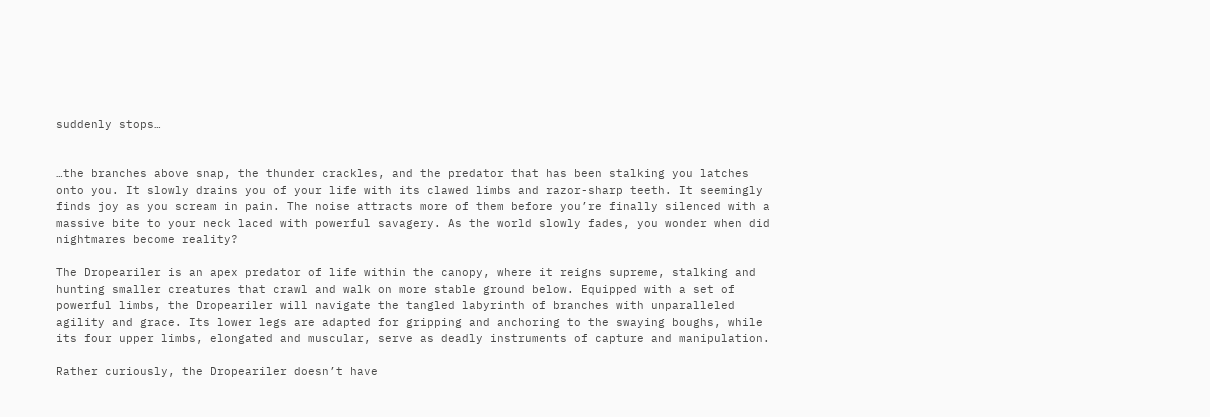suddenly stops…


…the branches above snap, the thunder crackles, and the predator that has been stalking you latches onto you. It slowly drains you of your life with its clawed limbs and razor-sharp teeth. It seemingly finds joy as you scream in pain. The noise attracts more of them before you’re finally silenced with a massive bite to your neck laced with powerful savagery. As the world slowly fades, you wonder when did nightmares become reality?

The Dropeariler is an apex predator of life within the canopy, where it reigns supreme, stalking and hunting smaller creatures that crawl and walk on more stable ground below. Equipped with a set of powerful limbs, the Dropeariler will navigate the tangled labyrinth of branches with unparalleled agility and grace. Its lower legs are adapted for gripping and anchoring to the swaying boughs, while its four upper limbs, elongated and muscular, serve as deadly instruments of capture and manipulation.

Rather curiously, the Dropeariler doesn’t have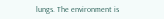lungs. The environment is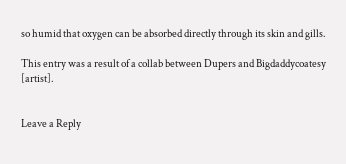so humid that oxygen can be absorbed directly through its skin and gills.

This entry was a result of a collab between Dupers and Bigdaddycoatesy [artist].


Leave a Reply